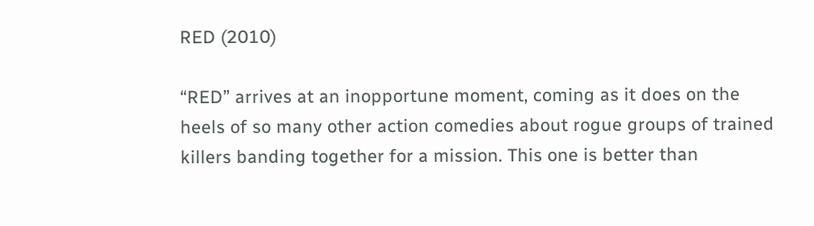RED (2010)

“RED” arrives at an inopportune moment, coming as it does on the heels of so many other action comedies about rogue groups of trained killers banding together for a mission. This one is better than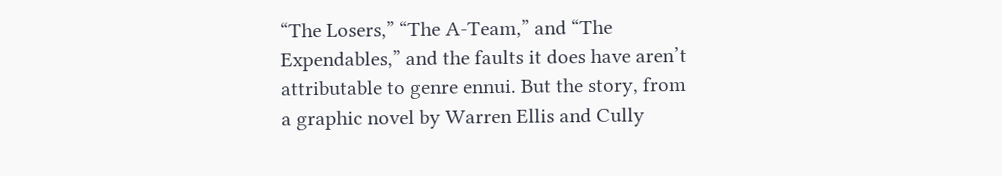“The Losers,” “The A-Team,” and “The Expendables,” and the faults it does have aren’t attributable to genre ennui. But the story, from a graphic novel by Warren Ellis and Cully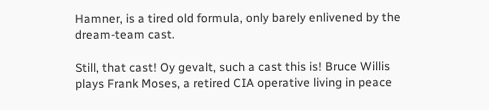Hamner, is a tired old formula, only barely enlivened by the dream-team cast.

Still, that cast! Oy gevalt, such a cast this is! Bruce Willis plays Frank Moses, a retired CIA operative living in peace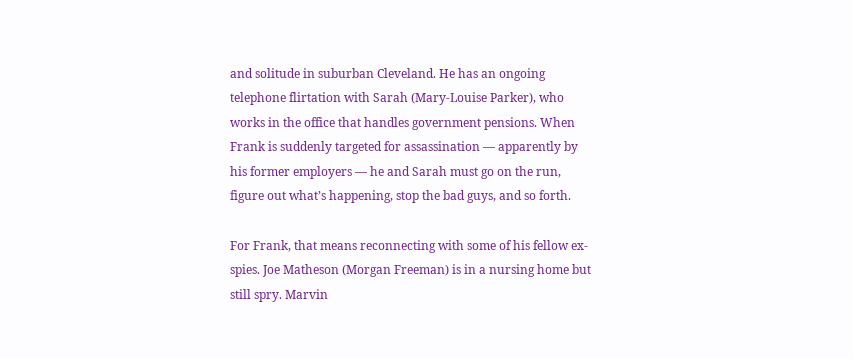and solitude in suburban Cleveland. He has an ongoing telephone flirtation with Sarah (Mary-Louise Parker), who works in the office that handles government pensions. When Frank is suddenly targeted for assassination — apparently by his former employers — he and Sarah must go on the run, figure out what’s happening, stop the bad guys, and so forth.

For Frank, that means reconnecting with some of his fellow ex-spies. Joe Matheson (Morgan Freeman) is in a nursing home but still spry. Marvin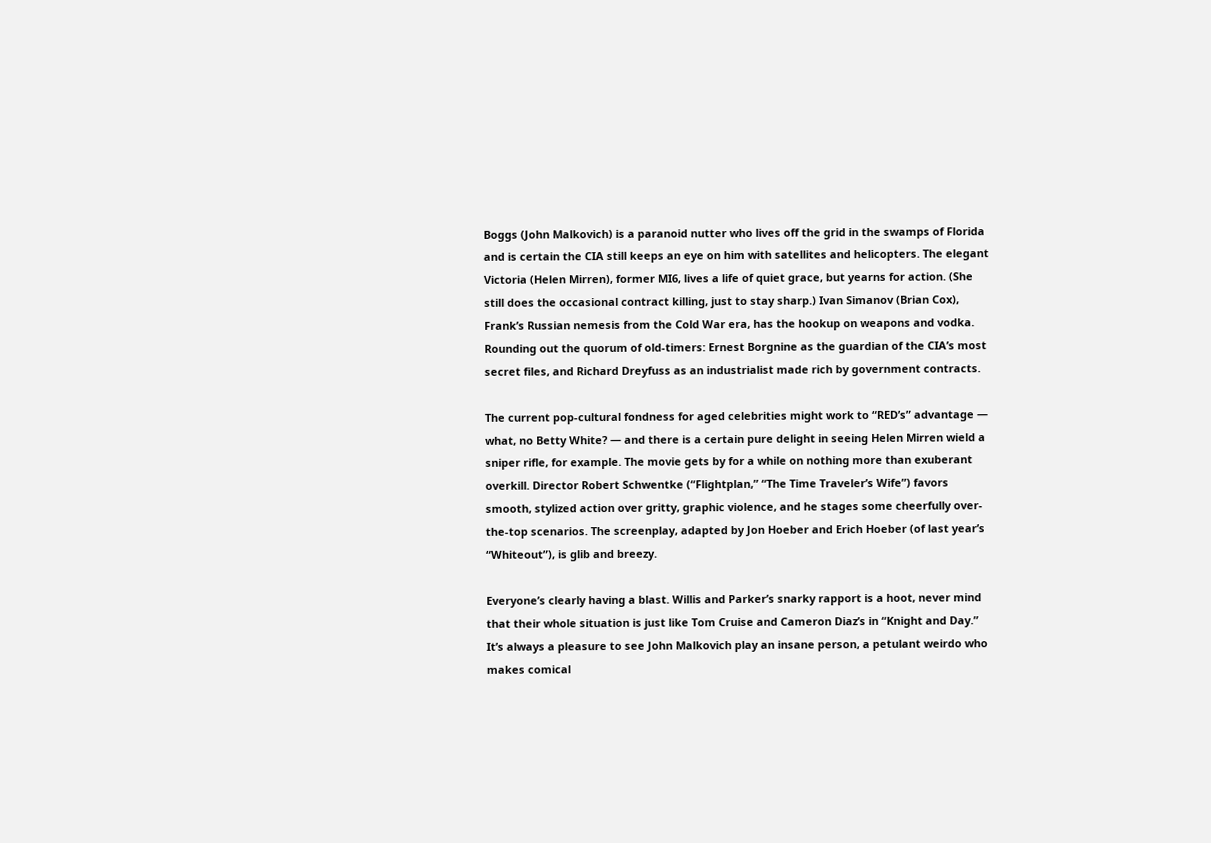Boggs (John Malkovich) is a paranoid nutter who lives off the grid in the swamps of Florida and is certain the CIA still keeps an eye on him with satellites and helicopters. The elegant Victoria (Helen Mirren), former MI6, lives a life of quiet grace, but yearns for action. (She still does the occasional contract killing, just to stay sharp.) Ivan Simanov (Brian Cox), Frank’s Russian nemesis from the Cold War era, has the hookup on weapons and vodka. Rounding out the quorum of old-timers: Ernest Borgnine as the guardian of the CIA’s most secret files, and Richard Dreyfuss as an industrialist made rich by government contracts.

The current pop-cultural fondness for aged celebrities might work to “RED’s” advantage — what, no Betty White? — and there is a certain pure delight in seeing Helen Mirren wield a sniper rifle, for example. The movie gets by for a while on nothing more than exuberant overkill. Director Robert Schwentke (“Flightplan,” “The Time Traveler’s Wife”) favors smooth, stylized action over gritty, graphic violence, and he stages some cheerfully over-the-top scenarios. The screenplay, adapted by Jon Hoeber and Erich Hoeber (of last year’s “Whiteout”), is glib and breezy.

Everyone’s clearly having a blast. Willis and Parker’s snarky rapport is a hoot, never mind that their whole situation is just like Tom Cruise and Cameron Diaz’s in “Knight and Day.” It’s always a pleasure to see John Malkovich play an insane person, a petulant weirdo who makes comical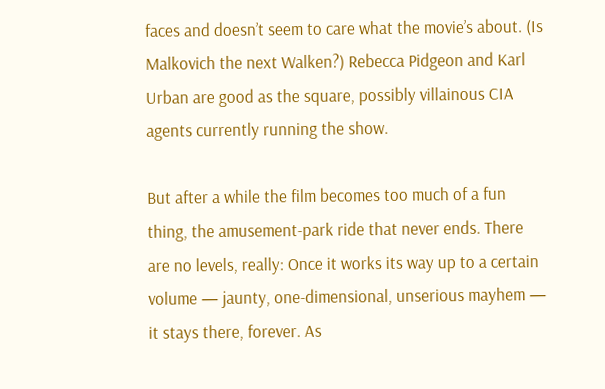faces and doesn’t seem to care what the movie’s about. (Is Malkovich the next Walken?) Rebecca Pidgeon and Karl Urban are good as the square, possibly villainous CIA agents currently running the show.

But after a while the film becomes too much of a fun thing, the amusement-park ride that never ends. There are no levels, really: Once it works its way up to a certain volume — jaunty, one-dimensional, unserious mayhem — it stays there, forever. As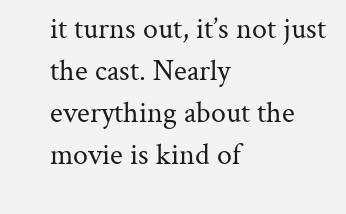it turns out, it’s not just the cast. Nearly everything about the movie is kind of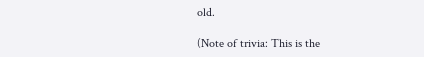old.

(Note of trivia: This is the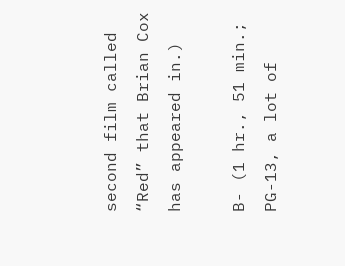second film called “Red” that Brian Cox has appeared in.)

B- (1 hr., 51 min.; PG-13, a lot of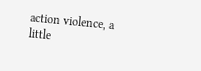action violence, a little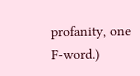profanity, one F-word.)